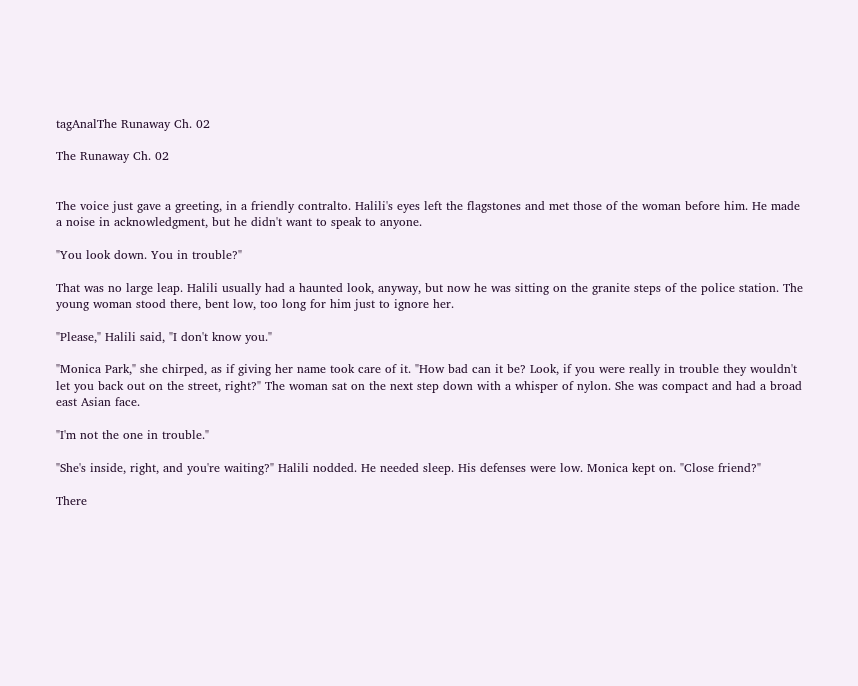tagAnalThe Runaway Ch. 02

The Runaway Ch. 02


The voice just gave a greeting, in a friendly contralto. Halili's eyes left the flagstones and met those of the woman before him. He made a noise in acknowledgment, but he didn't want to speak to anyone.

"You look down. You in trouble?"

That was no large leap. Halili usually had a haunted look, anyway, but now he was sitting on the granite steps of the police station. The young woman stood there, bent low, too long for him just to ignore her.

"Please," Halili said, "I don't know you."

"Monica Park," she chirped, as if giving her name took care of it. "How bad can it be? Look, if you were really in trouble they wouldn't let you back out on the street, right?" The woman sat on the next step down with a whisper of nylon. She was compact and had a broad east Asian face.

"I'm not the one in trouble."

"She's inside, right, and you're waiting?" Halili nodded. He needed sleep. His defenses were low. Monica kept on. "Close friend?"

There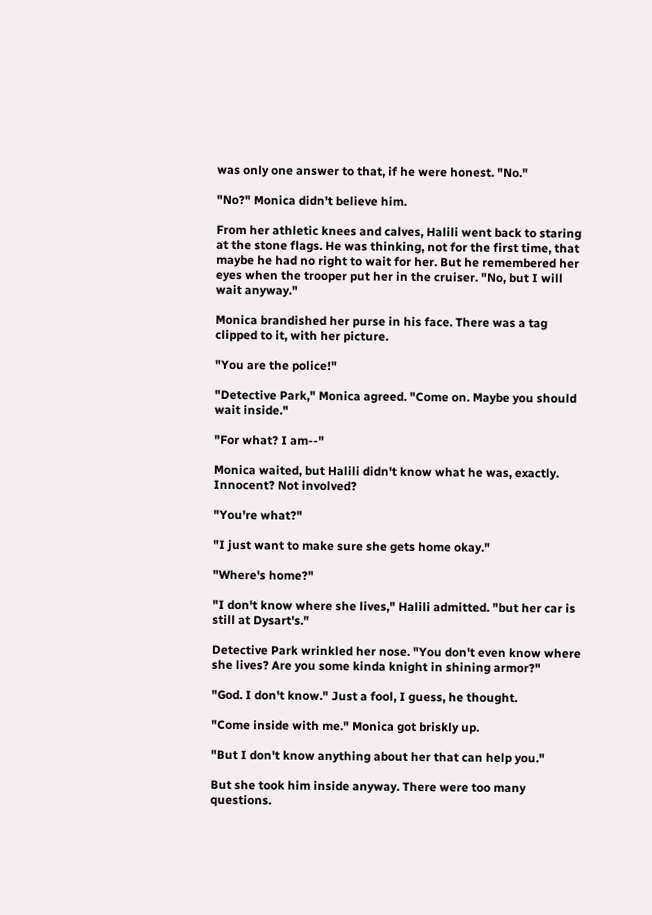was only one answer to that, if he were honest. "No."

"No?" Monica didn't believe him.

From her athletic knees and calves, Halili went back to staring at the stone flags. He was thinking, not for the first time, that maybe he had no right to wait for her. But he remembered her eyes when the trooper put her in the cruiser. "No, but I will wait anyway."

Monica brandished her purse in his face. There was a tag clipped to it, with her picture.

"You are the police!"

"Detective Park," Monica agreed. "Come on. Maybe you should wait inside."

"For what? I am--"

Monica waited, but Halili didn't know what he was, exactly. Innocent? Not involved?

"You're what?"

"I just want to make sure she gets home okay."

"Where's home?"

"I don't know where she lives," Halili admitted. "but her car is still at Dysart's."

Detective Park wrinkled her nose. "You don't even know where she lives? Are you some kinda knight in shining armor?"

"God. I don't know." Just a fool, I guess, he thought.

"Come inside with me." Monica got briskly up.

"But I don't know anything about her that can help you."

But she took him inside anyway. There were too many questions.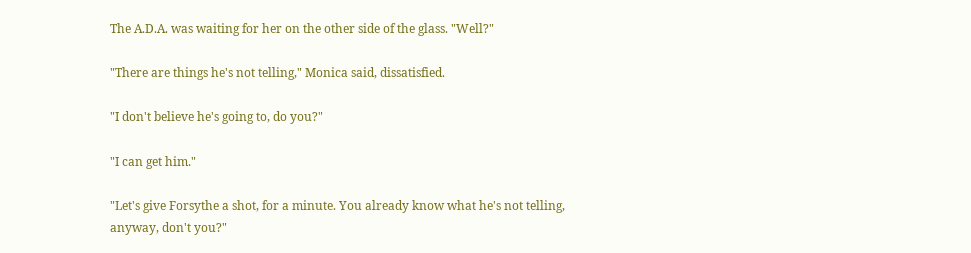The A.D.A. was waiting for her on the other side of the glass. "Well?"

"There are things he's not telling," Monica said, dissatisfied.

"I don't believe he's going to, do you?"

"I can get him."

"Let's give Forsythe a shot, for a minute. You already know what he's not telling, anyway, don't you?"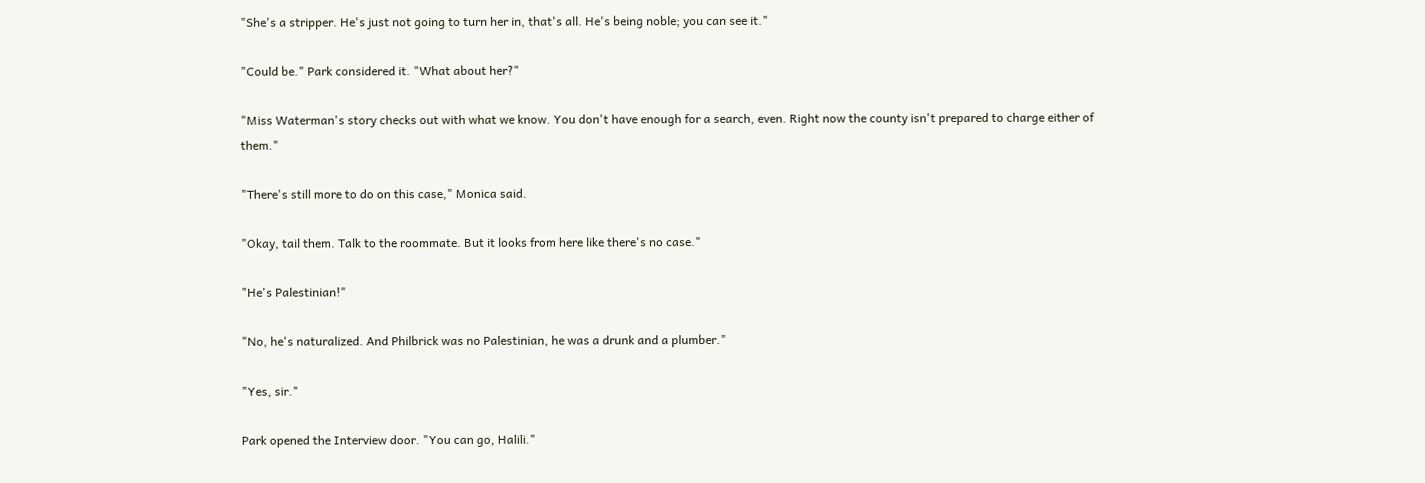"She's a stripper. He's just not going to turn her in, that's all. He's being noble; you can see it."

"Could be." Park considered it. "What about her?"

"Miss Waterman's story checks out with what we know. You don't have enough for a search, even. Right now the county isn't prepared to charge either of them."

"There's still more to do on this case," Monica said.

"Okay, tail them. Talk to the roommate. But it looks from here like there's no case."

"He's Palestinian!"

"No, he's naturalized. And Philbrick was no Palestinian, he was a drunk and a plumber."

"Yes, sir."

Park opened the Interview door. "You can go, Halili."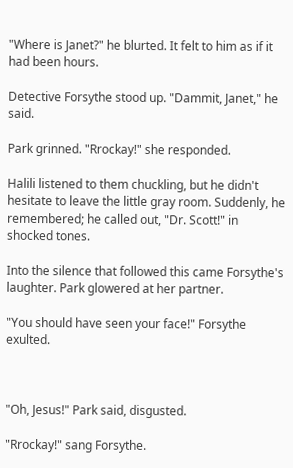"Where is Janet?" he blurted. It felt to him as if it had been hours.

Detective Forsythe stood up. "Dammit, Janet," he said.

Park grinned. "Rrockay!" she responded.

Halili listened to them chuckling, but he didn't hesitate to leave the little gray room. Suddenly, he remembered; he called out, "Dr. Scott!" in shocked tones.

Into the silence that followed this came Forsythe's laughter. Park glowered at her partner.

"You should have seen your face!" Forsythe exulted.



"Oh, Jesus!" Park said, disgusted.

"Rrockay!" sang Forsythe.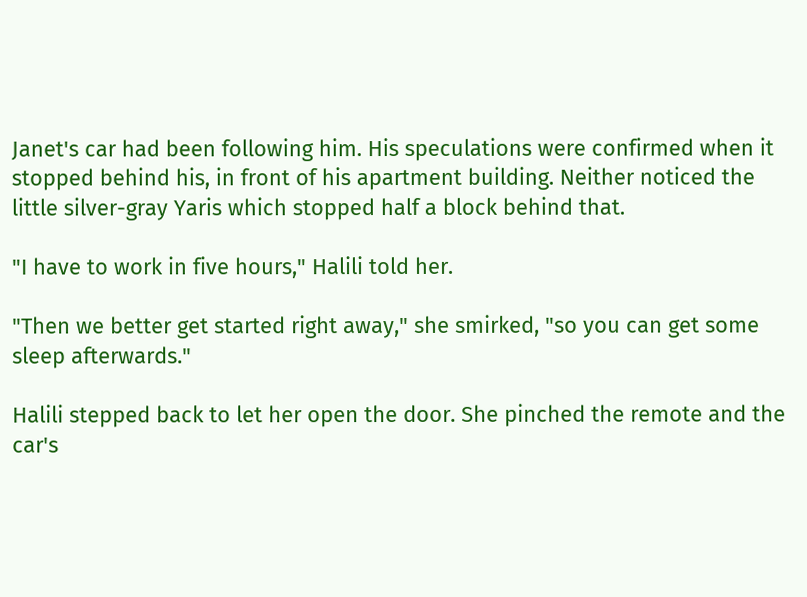Janet's car had been following him. His speculations were confirmed when it stopped behind his, in front of his apartment building. Neither noticed the little silver-gray Yaris which stopped half a block behind that.

"I have to work in five hours," Halili told her.

"Then we better get started right away," she smirked, "so you can get some sleep afterwards."

Halili stepped back to let her open the door. She pinched the remote and the car's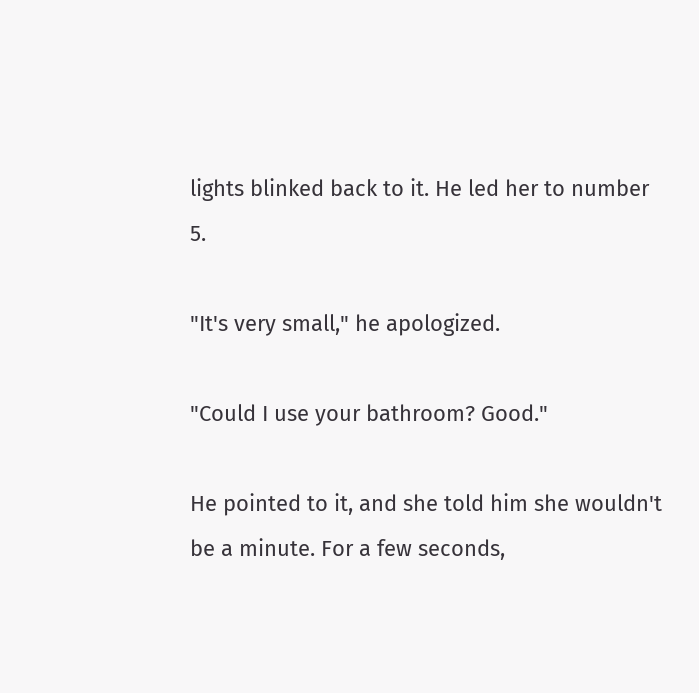lights blinked back to it. He led her to number 5.

"It's very small," he apologized.

"Could I use your bathroom? Good."

He pointed to it, and she told him she wouldn't be a minute. For a few seconds,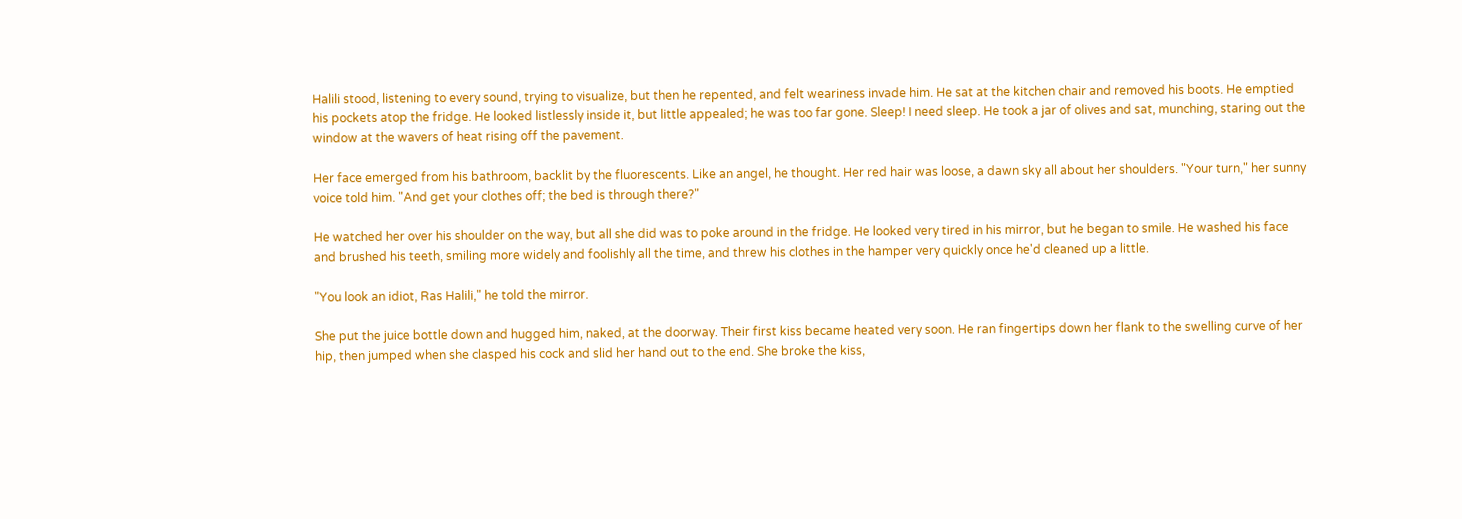Halili stood, listening to every sound, trying to visualize, but then he repented, and felt weariness invade him. He sat at the kitchen chair and removed his boots. He emptied his pockets atop the fridge. He looked listlessly inside it, but little appealed; he was too far gone. Sleep! I need sleep. He took a jar of olives and sat, munching, staring out the window at the wavers of heat rising off the pavement.

Her face emerged from his bathroom, backlit by the fluorescents. Like an angel, he thought. Her red hair was loose, a dawn sky all about her shoulders. "Your turn," her sunny voice told him. "And get your clothes off; the bed is through there?"

He watched her over his shoulder on the way, but all she did was to poke around in the fridge. He looked very tired in his mirror, but he began to smile. He washed his face and brushed his teeth, smiling more widely and foolishly all the time, and threw his clothes in the hamper very quickly once he'd cleaned up a little.

"You look an idiot, Ras Halili," he told the mirror.

She put the juice bottle down and hugged him, naked, at the doorway. Their first kiss became heated very soon. He ran fingertips down her flank to the swelling curve of her hip, then jumped when she clasped his cock and slid her hand out to the end. She broke the kiss,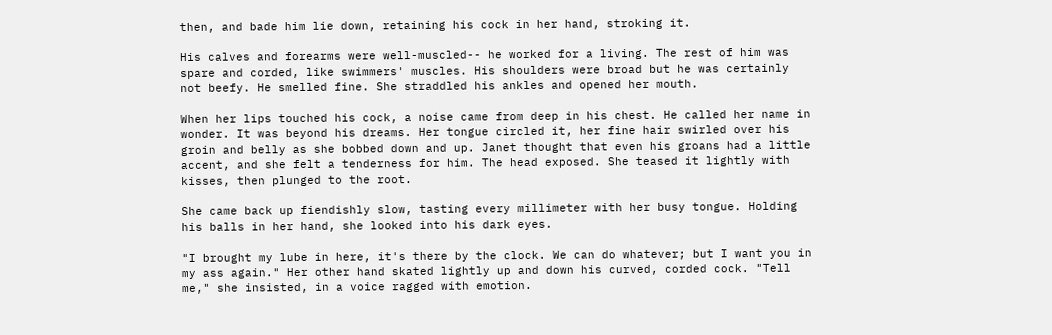then, and bade him lie down, retaining his cock in her hand, stroking it.

His calves and forearms were well-muscled-- he worked for a living. The rest of him was spare and corded, like swimmers' muscles. His shoulders were broad but he was certainly not beefy. He smelled fine. She straddled his ankles and opened her mouth.

When her lips touched his cock, a noise came from deep in his chest. He called her name in wonder. It was beyond his dreams. Her tongue circled it, her fine hair swirled over his groin and belly as she bobbed down and up. Janet thought that even his groans had a little accent, and she felt a tenderness for him. The head exposed. She teased it lightly with kisses, then plunged to the root.

She came back up fiendishly slow, tasting every millimeter with her busy tongue. Holding his balls in her hand, she looked into his dark eyes.

"I brought my lube in here, it's there by the clock. We can do whatever; but I want you in my ass again." Her other hand skated lightly up and down his curved, corded cock. "Tell me," she insisted, in a voice ragged with emotion.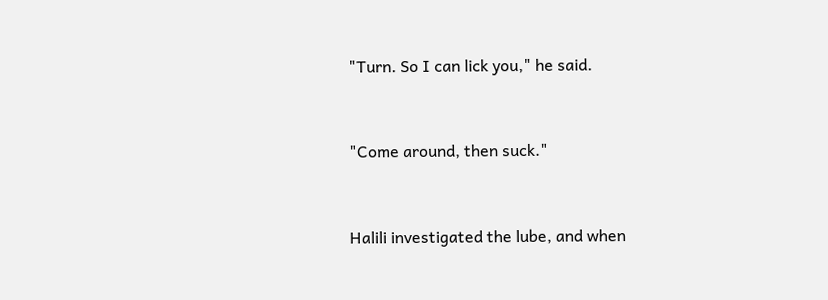"Turn. So I can lick you," he said.


"Come around, then suck."


Halili investigated the lube, and when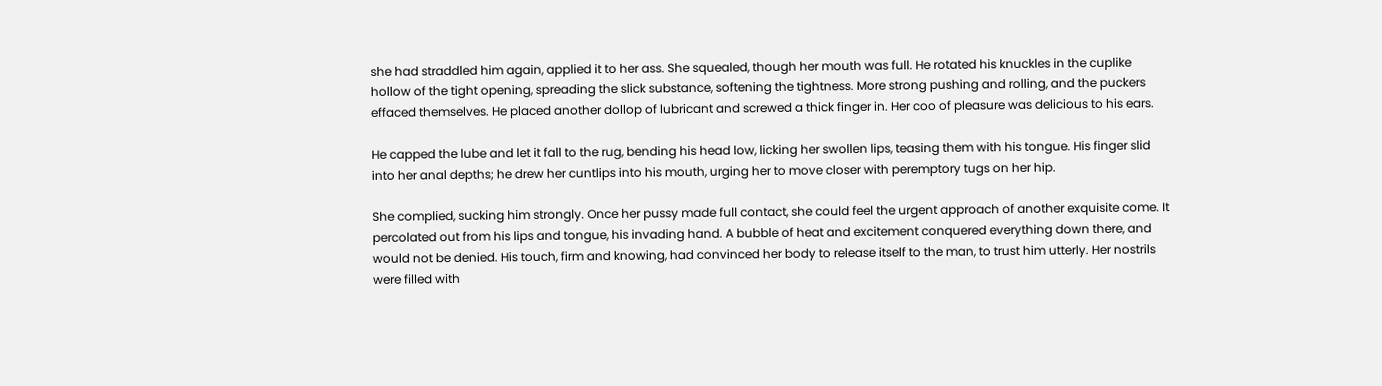she had straddled him again, applied it to her ass. She squealed, though her mouth was full. He rotated his knuckles in the cuplike hollow of the tight opening, spreading the slick substance, softening the tightness. More strong pushing and rolling, and the puckers effaced themselves. He placed another dollop of lubricant and screwed a thick finger in. Her coo of pleasure was delicious to his ears.

He capped the lube and let it fall to the rug, bending his head low, licking her swollen lips, teasing them with his tongue. His finger slid into her anal depths; he drew her cuntlips into his mouth, urging her to move closer with peremptory tugs on her hip.

She complied, sucking him strongly. Once her pussy made full contact, she could feel the urgent approach of another exquisite come. It percolated out from his lips and tongue, his invading hand. A bubble of heat and excitement conquered everything down there, and would not be denied. His touch, firm and knowing, had convinced her body to release itself to the man, to trust him utterly. Her nostrils were filled with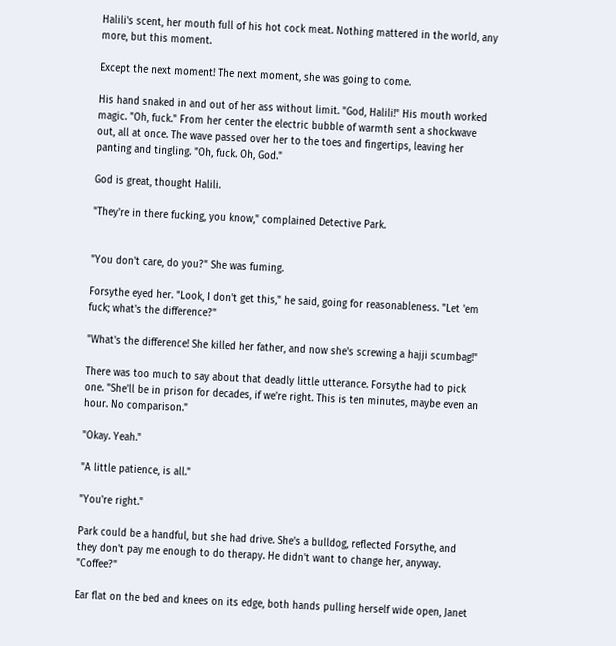Halili's scent, her mouth full of his hot cock meat. Nothing mattered in the world, any more, but this moment.

Except the next moment! The next moment, she was going to come.

His hand snaked in and out of her ass without limit. "God, Halili!" His mouth worked magic. "Oh, fuck." From her center the electric bubble of warmth sent a shockwave out, all at once. The wave passed over her to the toes and fingertips, leaving her panting and tingling. "Oh, fuck. Oh, God."

God is great, thought Halili.

"They're in there fucking, you know," complained Detective Park.


"You don't care, do you?" She was fuming.

Forsythe eyed her. "Look, I don't get this," he said, going for reasonableness. "Let 'em fuck; what's the difference?"

"What's the difference! She killed her father, and now she's screwing a hajji scumbag!"

There was too much to say about that deadly little utterance. Forsythe had to pick one. "She'll be in prison for decades, if we're right. This is ten minutes, maybe even an hour. No comparison."

"Okay. Yeah."

"A little patience, is all."

"You're right."

Park could be a handful, but she had drive. She's a bulldog, reflected Forsythe, and they don't pay me enough to do therapy. He didn't want to change her, anyway. "Coffee?"

Ear flat on the bed and knees on its edge, both hands pulling herself wide open, Janet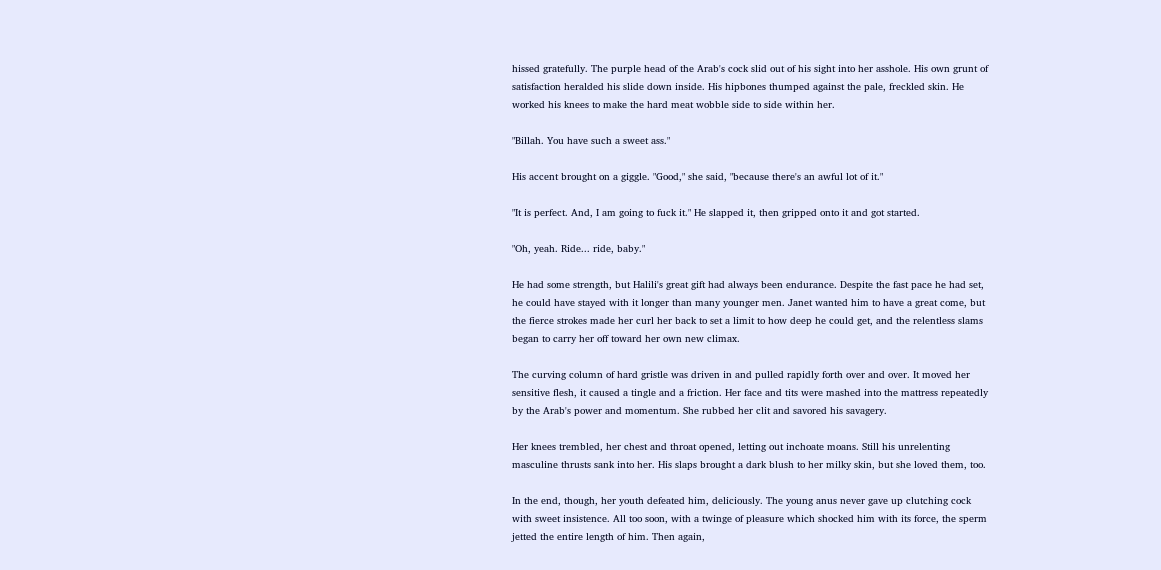hissed gratefully. The purple head of the Arab's cock slid out of his sight into her asshole. His own grunt of satisfaction heralded his slide down inside. His hipbones thumped against the pale, freckled skin. He worked his knees to make the hard meat wobble side to side within her.

"Billah. You have such a sweet ass."

His accent brought on a giggle. "Good," she said, "because there's an awful lot of it."

"It is perfect. And, I am going to fuck it." He slapped it, then gripped onto it and got started.

"Oh, yeah. Ride... ride, baby."

He had some strength, but Halili's great gift had always been endurance. Despite the fast pace he had set, he could have stayed with it longer than many younger men. Janet wanted him to have a great come, but the fierce strokes made her curl her back to set a limit to how deep he could get, and the relentless slams began to carry her off toward her own new climax.

The curving column of hard gristle was driven in and pulled rapidly forth over and over. It moved her sensitive flesh, it caused a tingle and a friction. Her face and tits were mashed into the mattress repeatedly by the Arab's power and momentum. She rubbed her clit and savored his savagery.

Her knees trembled, her chest and throat opened, letting out inchoate moans. Still his unrelenting masculine thrusts sank into her. His slaps brought a dark blush to her milky skin, but she loved them, too.

In the end, though, her youth defeated him, deliciously. The young anus never gave up clutching cock with sweet insistence. All too soon, with a twinge of pleasure which shocked him with its force, the sperm jetted the entire length of him. Then again,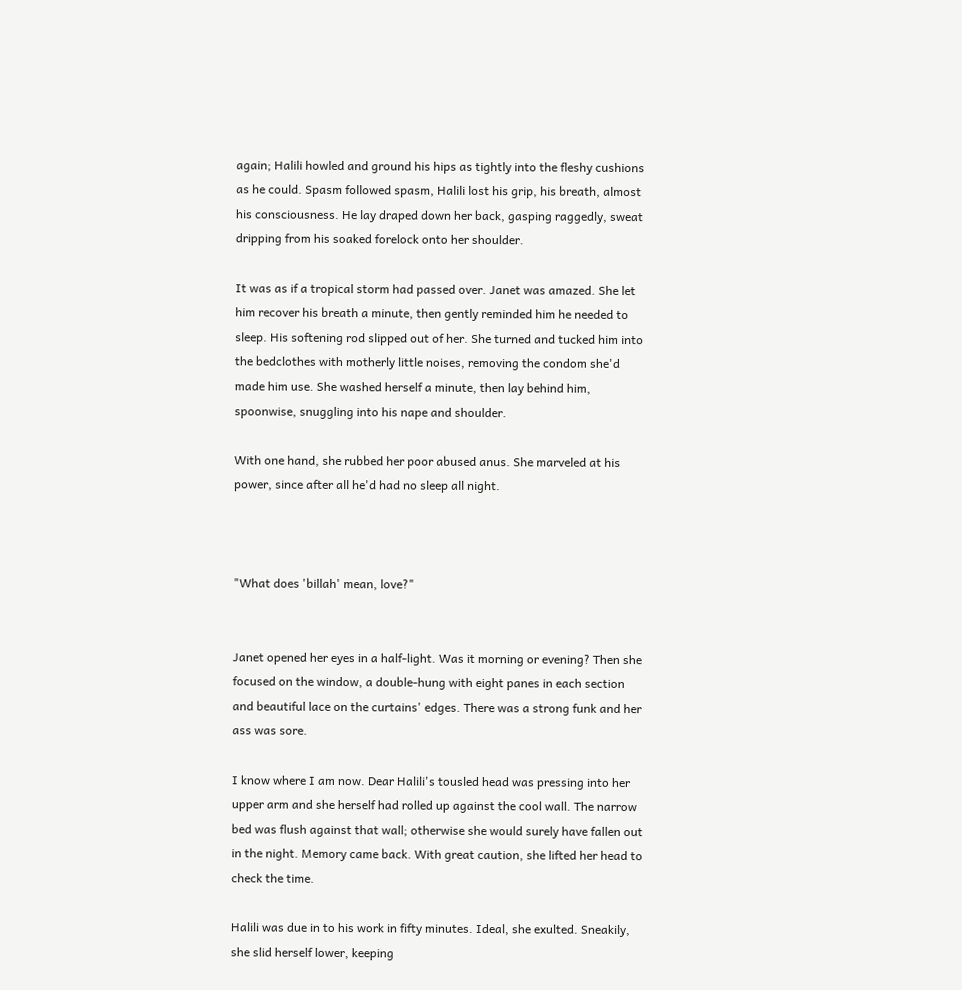again; Halili howled and ground his hips as tightly into the fleshy cushions as he could. Spasm followed spasm, Halili lost his grip, his breath, almost his consciousness. He lay draped down her back, gasping raggedly, sweat dripping from his soaked forelock onto her shoulder.

It was as if a tropical storm had passed over. Janet was amazed. She let him recover his breath a minute, then gently reminded him he needed to sleep. His softening rod slipped out of her. She turned and tucked him into the bedclothes with motherly little noises, removing the condom she'd made him use. She washed herself a minute, then lay behind him, spoonwise, snuggling into his nape and shoulder.

With one hand, she rubbed her poor abused anus. She marveled at his power, since after all he'd had no sleep all night.



"What does 'billah' mean, love?"


Janet opened her eyes in a half-light. Was it morning or evening? Then she focused on the window, a double-hung with eight panes in each section and beautiful lace on the curtains' edges. There was a strong funk and her ass was sore.

I know where I am now. Dear Halili's tousled head was pressing into her upper arm and she herself had rolled up against the cool wall. The narrow bed was flush against that wall; otherwise she would surely have fallen out in the night. Memory came back. With great caution, she lifted her head to check the time.

Halili was due in to his work in fifty minutes. Ideal, she exulted. Sneakily, she slid herself lower, keeping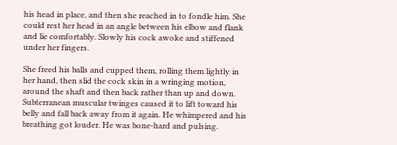his head in place, and then she reached in to fondle him. She could rest her head in an angle between his elbow and flank and lie comfortably. Slowly his cock awoke and stiffened under her fingers.

She freed his balls and cupped them, rolling them lightly in her hand, then slid the cock skin in a wringing motion, around the shaft and then back rather than up and down. Subterranean muscular twinges caused it to lift toward his belly and fall back away from it again. He whimpered and his breathing got louder. He was bone-hard and pulsing.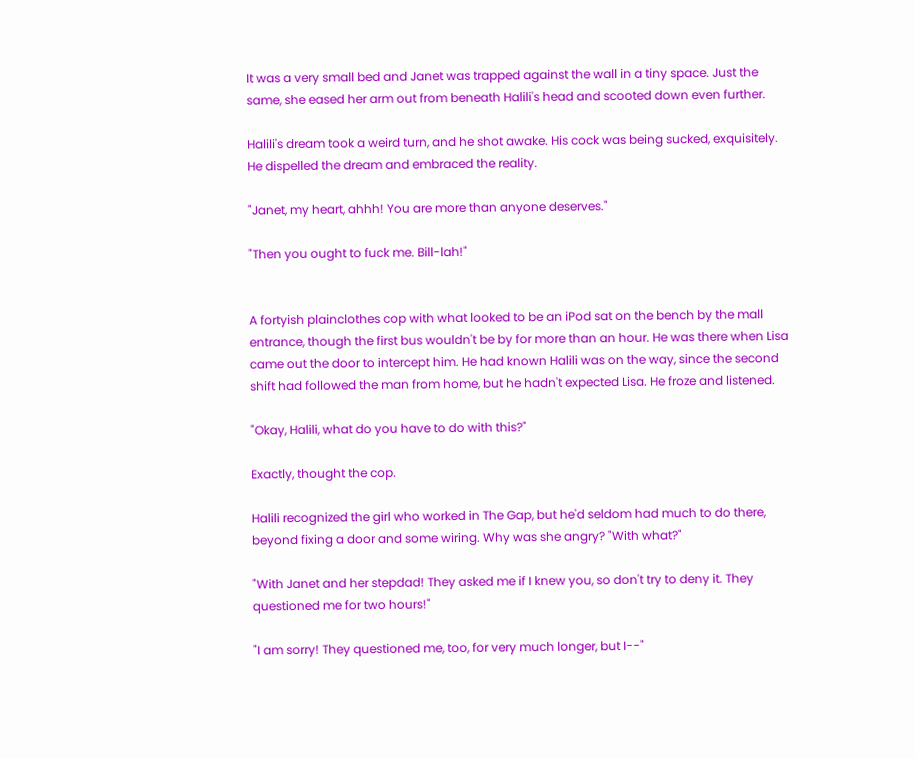It was a very small bed and Janet was trapped against the wall in a tiny space. Just the same, she eased her arm out from beneath Halili's head and scooted down even further.

Halili's dream took a weird turn, and he shot awake. His cock was being sucked, exquisitely. He dispelled the dream and embraced the reality.

"Janet, my heart, ahhh! You are more than anyone deserves."

"Then you ought to fuck me. Bill-lah!"


A fortyish plainclothes cop with what looked to be an iPod sat on the bench by the mall entrance, though the first bus wouldn't be by for more than an hour. He was there when Lisa came out the door to intercept him. He had known Halili was on the way, since the second shift had followed the man from home, but he hadn't expected Lisa. He froze and listened.

"Okay, Halili, what do you have to do with this?"

Exactly, thought the cop.

Halili recognized the girl who worked in The Gap, but he'd seldom had much to do there, beyond fixing a door and some wiring. Why was she angry? "With what?"

"With Janet and her stepdad! They asked me if I knew you, so don't try to deny it. They questioned me for two hours!"

"I am sorry! They questioned me, too, for very much longer, but I--"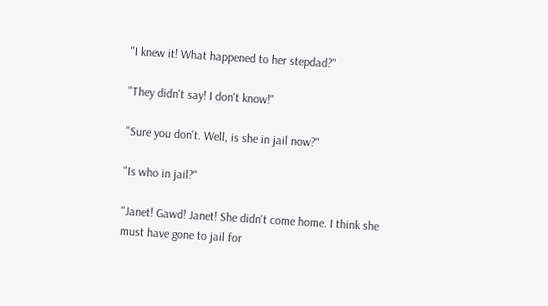"I knew it! What happened to her stepdad?"

"They didn't say! I don't know!"

"Sure you don't. Well, is she in jail now?"

"Is who in jail?"

"Janet! Gawd! Janet! She didn't come home. I think she must have gone to jail for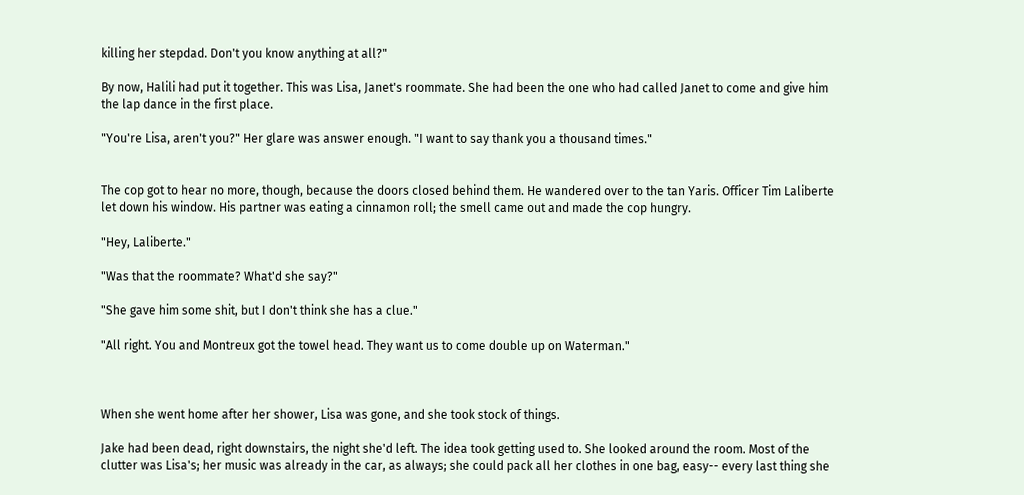killing her stepdad. Don't you know anything at all?"

By now, Halili had put it together. This was Lisa, Janet's roommate. She had been the one who had called Janet to come and give him the lap dance in the first place.

"You're Lisa, aren't you?" Her glare was answer enough. "I want to say thank you a thousand times."


The cop got to hear no more, though, because the doors closed behind them. He wandered over to the tan Yaris. Officer Tim Laliberte let down his window. His partner was eating a cinnamon roll; the smell came out and made the cop hungry.

"Hey, Laliberte."

"Was that the roommate? What'd she say?"

"She gave him some shit, but I don't think she has a clue."

"All right. You and Montreux got the towel head. They want us to come double up on Waterman."



When she went home after her shower, Lisa was gone, and she took stock of things.

Jake had been dead, right downstairs, the night she'd left. The idea took getting used to. She looked around the room. Most of the clutter was Lisa's; her music was already in the car, as always; she could pack all her clothes in one bag, easy-- every last thing she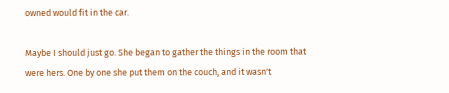owned would fit in the car.

Maybe I should just go. She began to gather the things in the room that were hers. One by one she put them on the couch, and it wasn't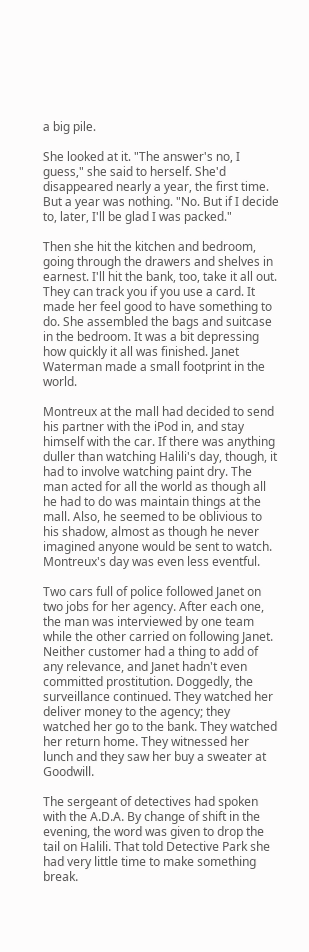a big pile.

She looked at it. "The answer's no, I guess," she said to herself. She'd disappeared nearly a year, the first time. But a year was nothing. "No. But if I decide to, later, I'll be glad I was packed."

Then she hit the kitchen and bedroom, going through the drawers and shelves in earnest. I'll hit the bank, too, take it all out. They can track you if you use a card. It made her feel good to have something to do. She assembled the bags and suitcase in the bedroom. It was a bit depressing how quickly it all was finished. Janet Waterman made a small footprint in the world.

Montreux at the mall had decided to send his partner with the iPod in, and stay himself with the car. If there was anything duller than watching Halili's day, though, it had to involve watching paint dry. The man acted for all the world as though all he had to do was maintain things at the mall. Also, he seemed to be oblivious to his shadow, almost as though he never imagined anyone would be sent to watch. Montreux's day was even less eventful.

Two cars full of police followed Janet on two jobs for her agency. After each one, the man was interviewed by one team while the other carried on following Janet. Neither customer had a thing to add of any relevance, and Janet hadn't even committed prostitution. Doggedly, the surveillance continued. They watched her deliver money to the agency; they watched her go to the bank. They watched her return home. They witnessed her lunch and they saw her buy a sweater at Goodwill.

The sergeant of detectives had spoken with the A.D.A. By change of shift in the evening, the word was given to drop the tail on Halili. That told Detective Park she had very little time to make something break.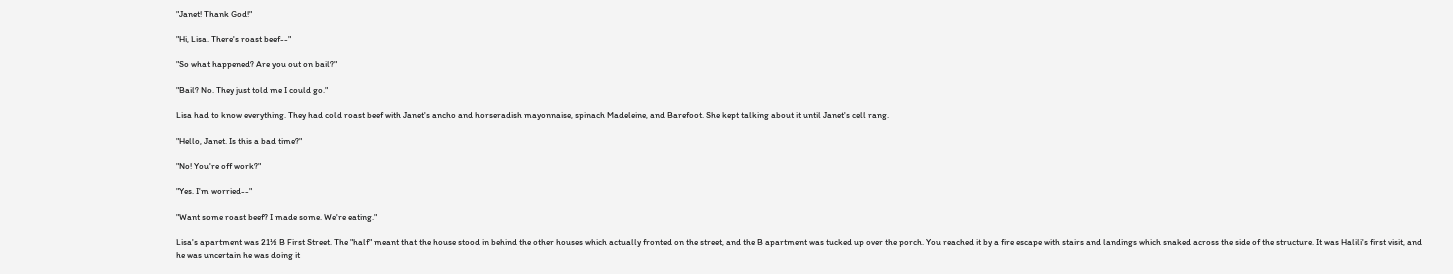"Janet! Thank God!"

"Hi, Lisa. There's roast beef--"

"So what happened? Are you out on bail?"

"Bail? No. They just told me I could go."

Lisa had to know everything. They had cold roast beef with Janet's ancho and horseradish mayonnaise, spinach Madeleine, and Barefoot. She kept talking about it until Janet's cell rang.

"Hello, Janet. Is this a bad time?"

"No! You're off work?"

"Yes. I'm worried--"

"Want some roast beef? I made some. We're eating."

Lisa's apartment was 21½ B First Street. The "half" meant that the house stood in behind the other houses which actually fronted on the street, and the B apartment was tucked up over the porch. You reached it by a fire escape with stairs and landings which snaked across the side of the structure. It was Halili's first visit, and he was uncertain he was doing it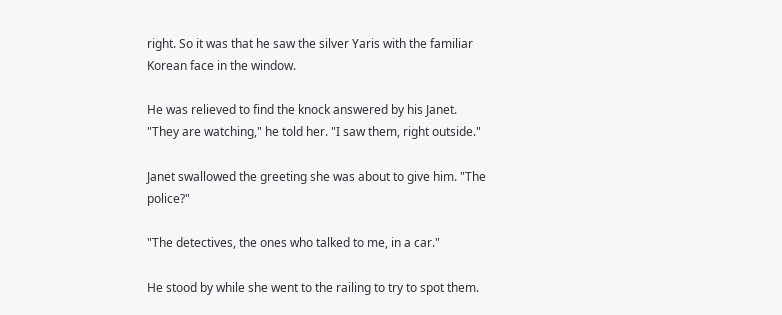right. So it was that he saw the silver Yaris with the familiar Korean face in the window.

He was relieved to find the knock answered by his Janet. "They are watching," he told her. "I saw them, right outside."

Janet swallowed the greeting she was about to give him. "The police?"

"The detectives, the ones who talked to me, in a car."

He stood by while she went to the railing to try to spot them.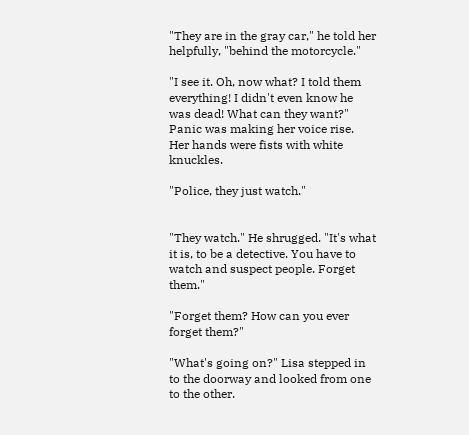"They are in the gray car," he told her helpfully, "behind the motorcycle."

"I see it. Oh, now what? I told them everything! I didn't even know he was dead! What can they want?" Panic was making her voice rise. Her hands were fists with white knuckles.

"Police, they just watch."


"They watch." He shrugged. "It's what it is, to be a detective. You have to watch and suspect people. Forget them."

"Forget them? How can you ever forget them?"

"What's going on?" Lisa stepped in to the doorway and looked from one to the other.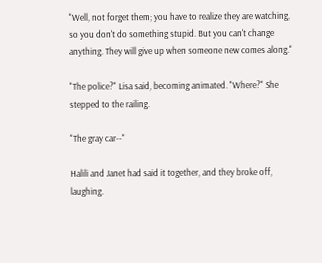"Well, not forget them; you have to realize they are watching, so you don't do something stupid. But you can't change anything. They will give up when someone new comes along."

"The police?" Lisa said, becoming animated. "Where?" She stepped to the railing.

"The gray car--"

Halili and Janet had said it together, and they broke off, laughing.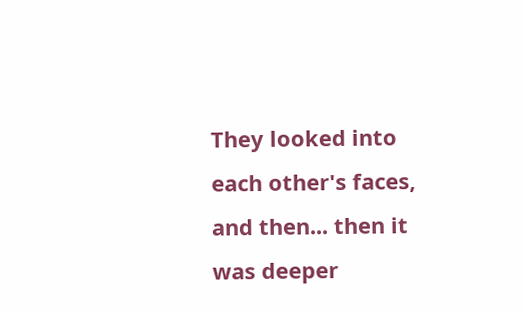They looked into each other's faces, and then... then it was deeper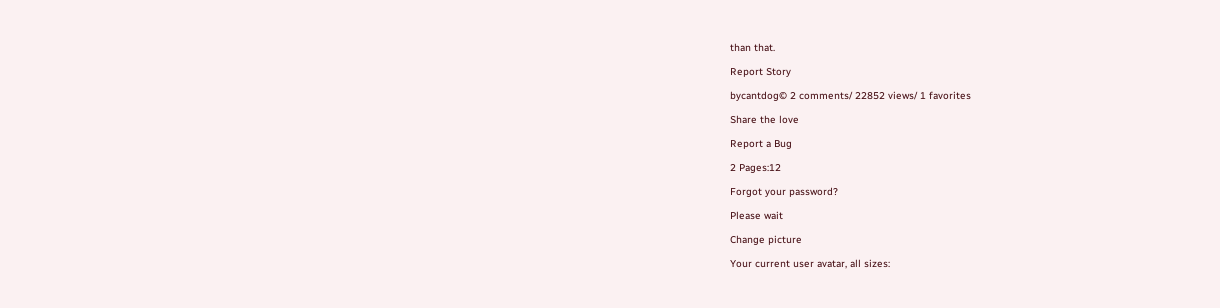than that.

Report Story

bycantdog© 2 comments/ 22852 views/ 1 favorites

Share the love

Report a Bug

2 Pages:12

Forgot your password?

Please wait

Change picture

Your current user avatar, all sizes: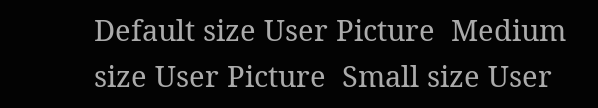Default size User Picture  Medium size User Picture  Small size User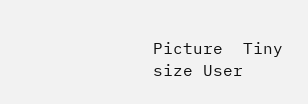Picture  Tiny size User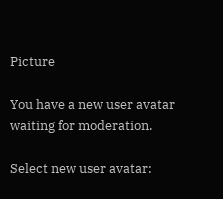Picture

You have a new user avatar waiting for moderation.

Select new user avatar: